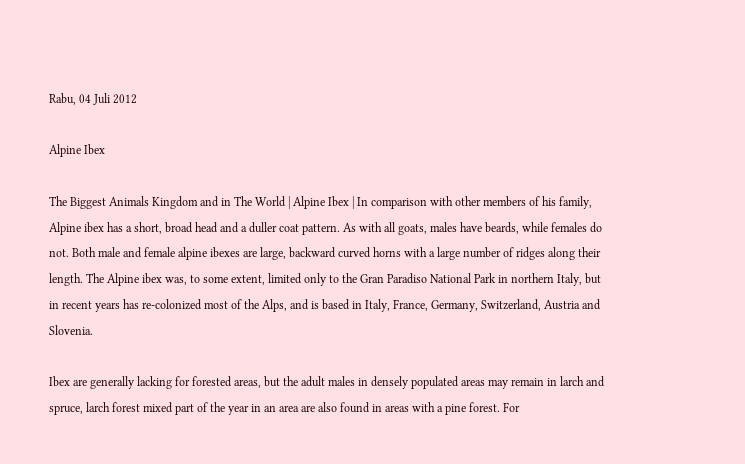Rabu, 04 Juli 2012

Alpine Ibex

The Biggest Animals Kingdom and in The World | Alpine Ibex | In comparison with other members of his family, Alpine ibex has a short, broad head and a duller coat pattern. As with all goats, males have beards, while females do not. Both male and female alpine ibexes are large, backward curved horns with a large number of ridges along their length. The Alpine ibex was, to some extent, limited only to the Gran Paradiso National Park in northern Italy, but in recent years has re-colonized most of the Alps, and is based in Italy, France, Germany, Switzerland, Austria and Slovenia.

Ibex are generally lacking for forested areas, but the adult males in densely populated areas may remain in larch and spruce, larch forest mixed part of the year in an area are also found in areas with a pine forest. For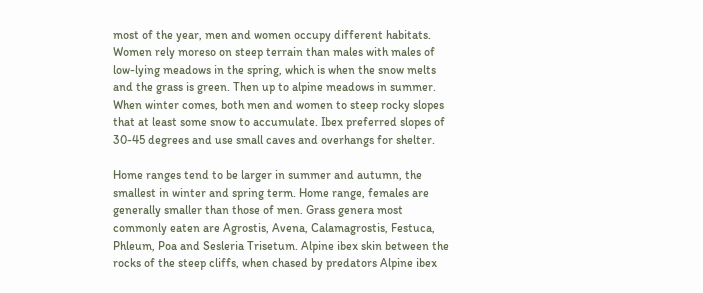most of the year, men and women occupy different habitats. Women rely moreso on steep terrain than males with males of low-lying meadows in the spring, which is when the snow melts and the grass is green. Then up to alpine meadows in summer. When winter comes, both men and women to steep rocky slopes that at least some snow to accumulate. Ibex preferred slopes of 30-45 degrees and use small caves and overhangs for shelter.

Home ranges tend to be larger in summer and autumn, the smallest in winter and spring term. Home range, females are generally smaller than those of men. Grass genera most commonly eaten are Agrostis, Avena, Calamagrostis, Festuca, Phleum, Poa and Sesleria Trisetum. Alpine ibex skin between the rocks of the steep cliffs, when chased by predators Alpine ibex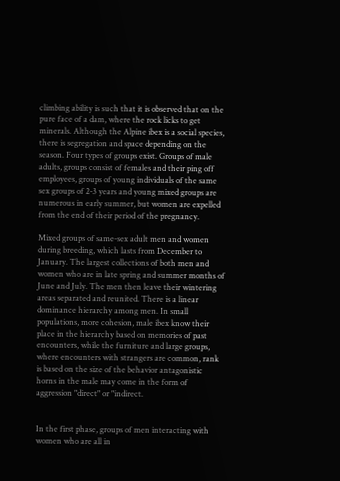climbing ability is such that it is observed that on the pure face of a dam, where the rock licks to get minerals. Although the Alpine ibex is a social species, there is segregation and space depending on the season. Four types of groups exist. Groups of male adults, groups consist of females and their ping off employees, groups of young individuals of the same sex groups of 2-3 years and young mixed groups are numerous in early summer, but women are expelled from the end of their period of the pregnancy.

Mixed groups of same-sex adult men and women during breeding, which lasts from December to January. The largest collections of both men and women who are in late spring and summer months of June and July. The men then leave their wintering areas separated and reunited. There is a linear dominance hierarchy among men. In small populations, more cohesion, male ibex know their place in the hierarchy based on memories of past encounters, while the furniture and large groups, where encounters with strangers are common, rank is based on the size of the behavior antagonistic horns in the male may come in the form of aggression "direct" or "indirect.


In the first phase, groups of men interacting with women who are all in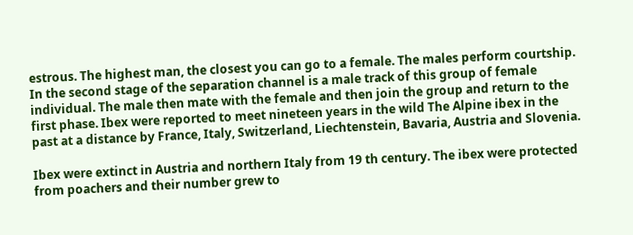estrous. The highest man, the closest you can go to a female. The males perform courtship. In the second stage of the separation channel is a male track of this group of female individual. The male then mate with the female and then join the group and return to the first phase. Ibex were reported to meet nineteen years in the wild The Alpine ibex in the past at a distance by France, Italy, Switzerland, Liechtenstein, Bavaria, Austria and Slovenia.

Ibex were extinct in Austria and northern Italy from 19 th century. The ibex were protected from poachers and their number grew to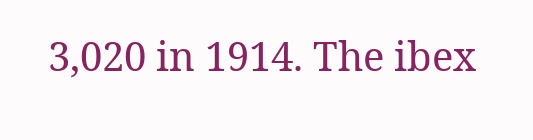3,020 in 1914. The ibex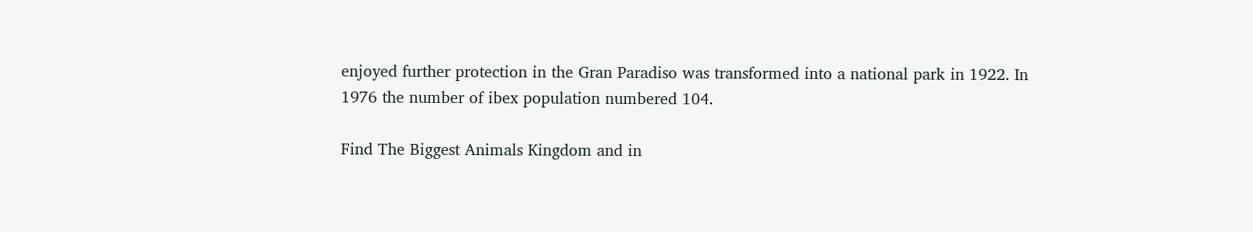enjoyed further protection in the Gran Paradiso was transformed into a national park in 1922. In 1976 the number of ibex population numbered 104.

Find The Biggest Animals Kingdom and in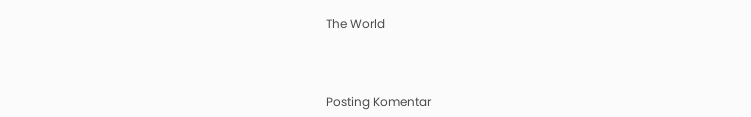The World



Posting Komentar